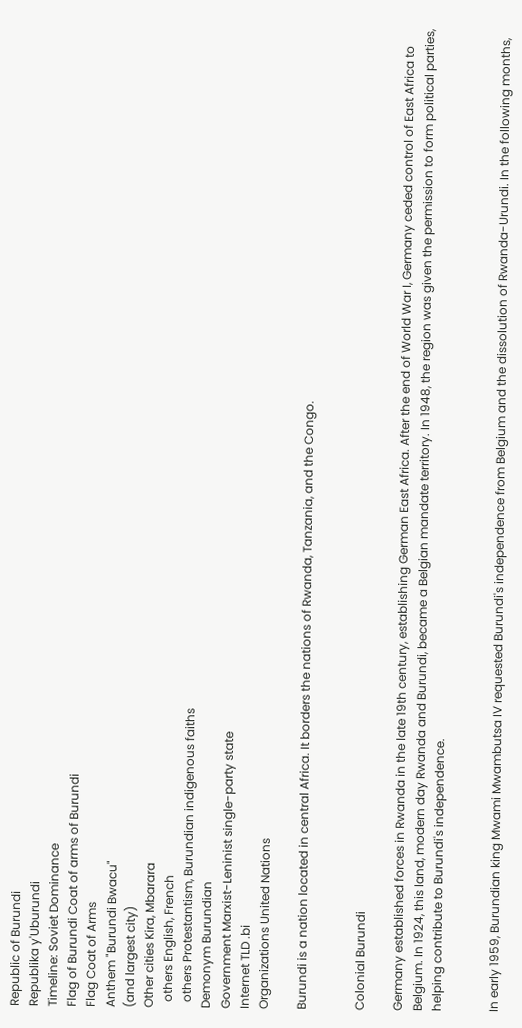Republic of Burundi
Republika y'Uburundi
Timeline: Soviet Dominance
Flag of Burundi Coat of arms of Burundi
Flag Coat of Arms
Anthem "Burundi Bwacu"
(and largest city)
Other cities Kira, Mbarara
  others English, French
  others Protestantism, Burundian indigenous faiths
Demonym Burundian
Government Marxist-Leninist single-party state
Internet TLD .bi
Organizations United Nations

Burundi is a nation located in central Africa. It borders the nations of Rwanda, Tanzania, and the Congo.


Colonial Burundi

Germany established forces in Rwanda in the late 19th century, establishing German East Africa. After the end of World War I, Germany ceded control of East Africa to Belgium. In 1924, this land, modern day Rwanda and Burundi, became a Belgian mandate territory. In 1948, the region was given the permission to form political parties, helping contribute to Burundi's independence.


In early 1959, Burundian king Mwami Mwambutsa IV requested Burundi's independence from Belgium and the dissolution of Rwanda-Urundi. In the following months,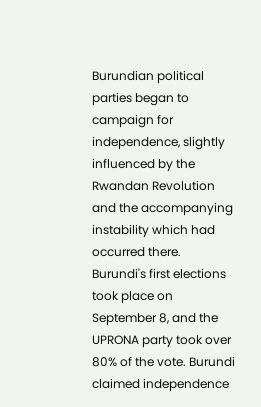Burundian political parties began to campaign for independence, slightly influenced by the Rwandan Revolution and the accompanying instability which had occurred there. Burundi's first elections took place on September 8, and the UPRONA party took over 80% of the vote. Burundi claimed independence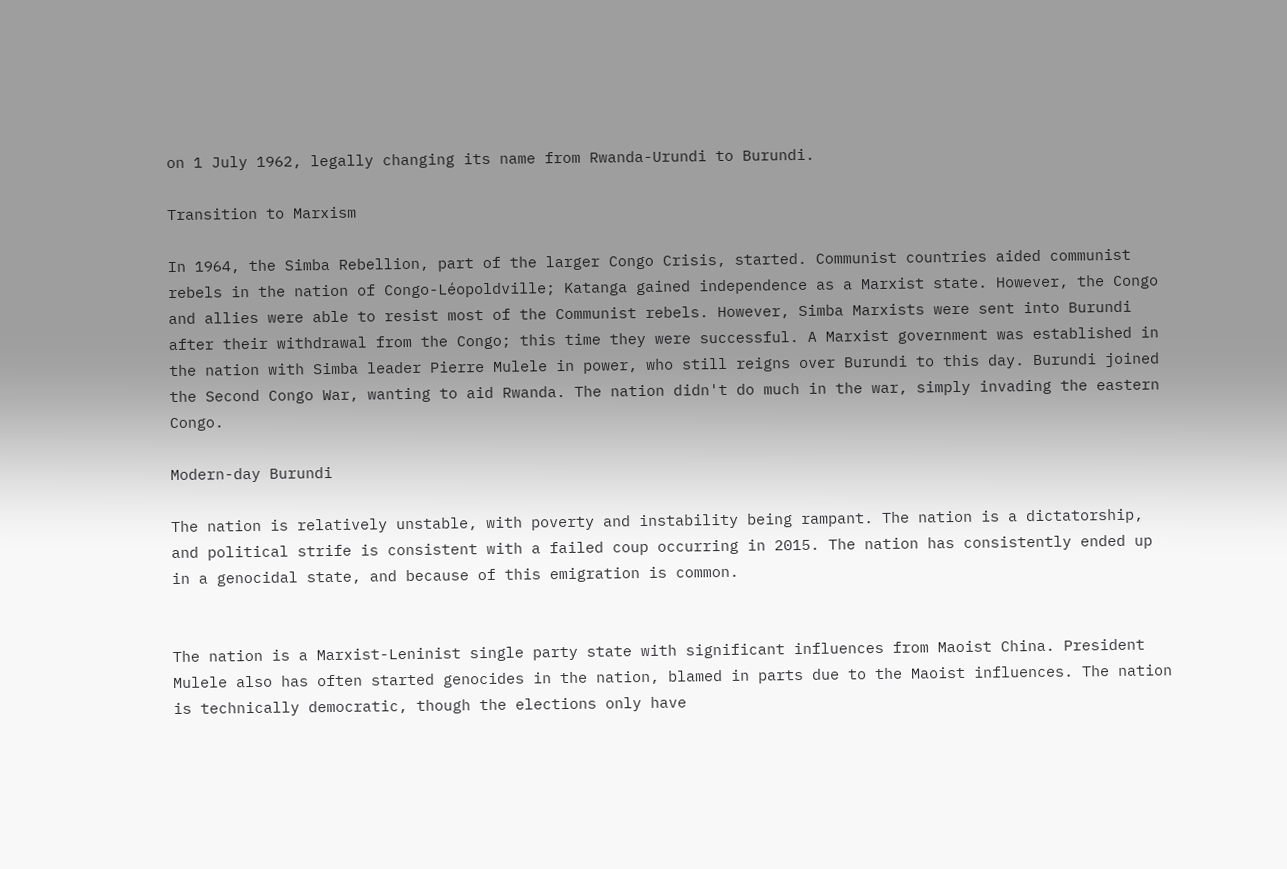on 1 July 1962, legally changing its name from Rwanda-Urundi to Burundi.

Transition to Marxism

In 1964, the Simba Rebellion, part of the larger Congo Crisis, started. Communist countries aided communist rebels in the nation of Congo-Léopoldville; Katanga gained independence as a Marxist state. However, the Congo and allies were able to resist most of the Communist rebels. However, Simba Marxists were sent into Burundi after their withdrawal from the Congo; this time they were successful. A Marxist government was established in the nation with Simba leader Pierre Mulele in power, who still reigns over Burundi to this day. Burundi joined the Second Congo War, wanting to aid Rwanda. The nation didn't do much in the war, simply invading the eastern Congo.

Modern-day Burundi

The nation is relatively unstable, with poverty and instability being rampant. The nation is a dictatorship, and political strife is consistent with a failed coup occurring in 2015. The nation has consistently ended up in a genocidal state, and because of this emigration is common.


The nation is a Marxist-Leninist single party state with significant influences from Maoist China. President Mulele also has often started genocides in the nation, blamed in parts due to the Maoist influences. The nation is technically democratic, though the elections only have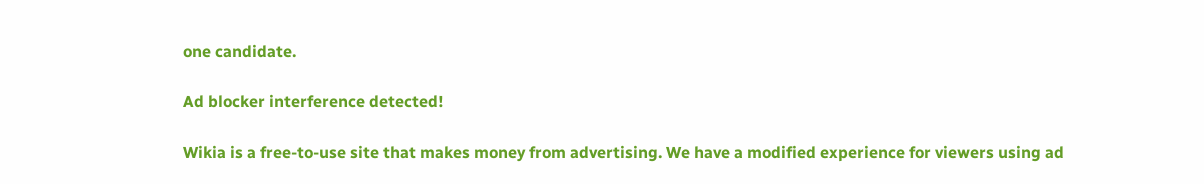one candidate.

Ad blocker interference detected!

Wikia is a free-to-use site that makes money from advertising. We have a modified experience for viewers using ad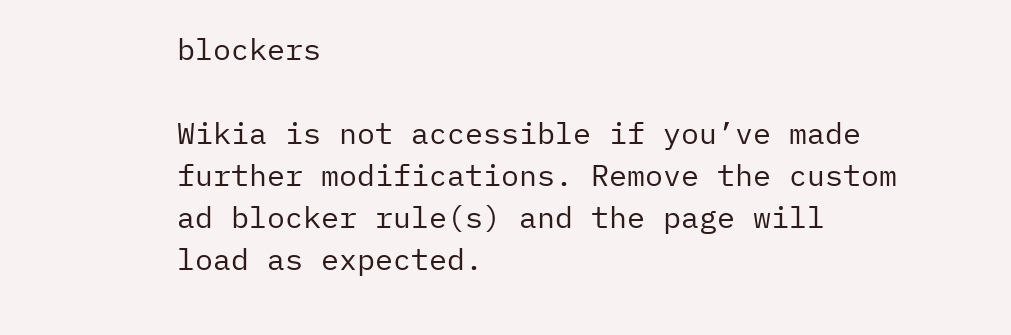blockers

Wikia is not accessible if you’ve made further modifications. Remove the custom ad blocker rule(s) and the page will load as expected.